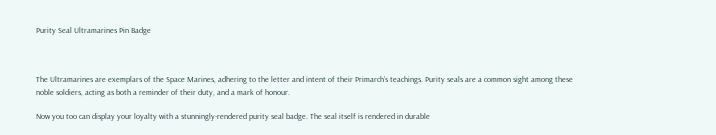Purity Seal Ultramarines Pin Badge



The Ultramarines are exemplars of the Space Marines, adhering to the letter and intent of their Primarch’s teachings. Purity seals are a common sight among these noble soldiers, acting as both a reminder of their duty, and a mark of honour.

Now you too can display your loyalty with a stunningly-rendered purity seal badge. The seal itself is rendered in durable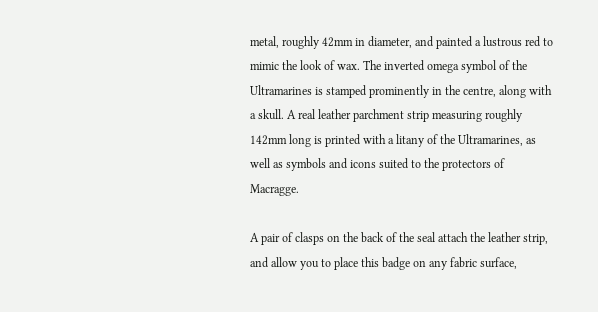metal, roughly 42mm in diameter, and painted a lustrous red to mimic the look of wax. The inverted omega symbol of the Ultramarines is stamped prominently in the centre, along with a skull. A real leather parchment strip measuring roughly 142mm long is printed with a litany of the Ultramarines, as well as symbols and icons suited to the protectors of Macragge.

A pair of clasps on the back of the seal attach the leather strip, and allow you to place this badge on any fabric surface,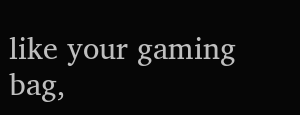like your gaming bag,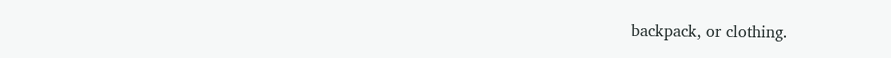backpack, or clothing.